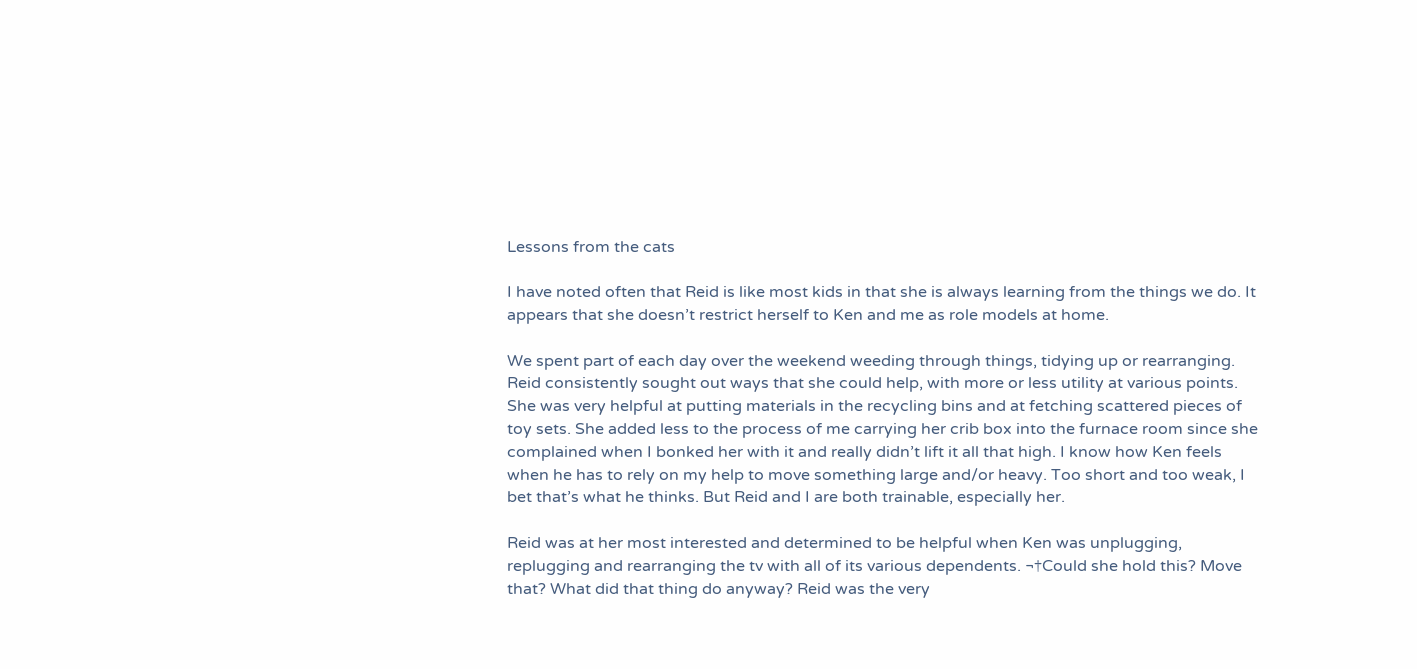Lessons from the cats

I have noted often that Reid is like most kids in that she is always learning from the things we do. It appears that she doesn’t restrict herself to Ken and me as role models at home.

We spent part of each day over the weekend weeding through things, tidying up or rearranging. Reid consistently sought out ways that she could help, with more or less utility at various points. She was very helpful at putting materials in the recycling bins and at fetching scattered pieces of toy sets. She added less to the process of me carrying her crib box into the furnace room since she complained when I bonked her with it and really didn’t lift it all that high. I know how Ken feels when he has to rely on my help to move something large and/or heavy. Too short and too weak, I bet that’s what he thinks. But Reid and I are both trainable, especially her.

Reid was at her most interested and determined to be helpful when Ken was unplugging, replugging and rearranging the tv with all of its various dependents. ¬†Could she hold this? Move that? What did that thing do anyway? Reid was the very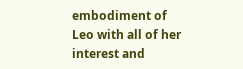embodiment of Leo with all of her interest and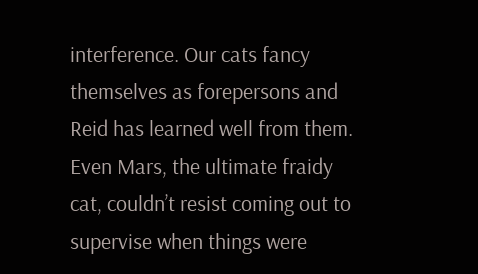interference. Our cats fancy themselves as forepersons and Reid has learned well from them. Even Mars, the ultimate fraidy cat, couldn’t resist coming out to supervise when things were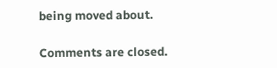being moved about.

Comments are closed.